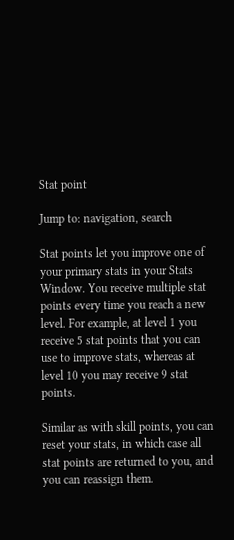Stat point

Jump to: navigation, search

Stat points let you improve one of your primary stats in your Stats Window. You receive multiple stat points every time you reach a new level. For example, at level 1 you receive 5 stat points that you can use to improve stats, whereas at level 10 you may receive 9 stat points.

Similar as with skill points, you can reset your stats, in which case all stat points are returned to you, and you can reassign them.